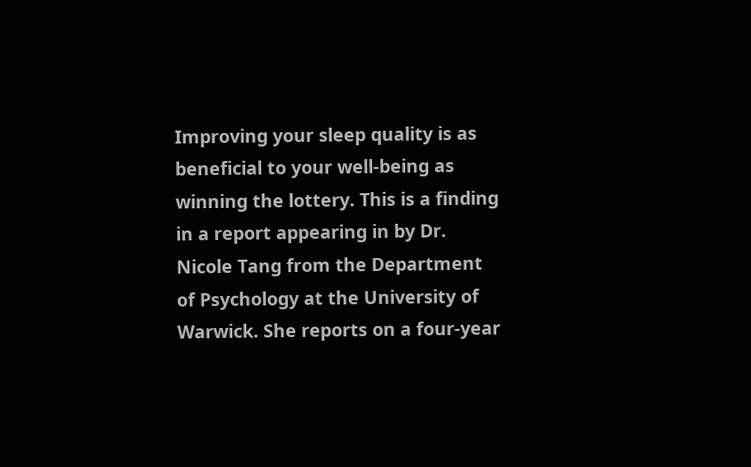Improving your sleep quality is as beneficial to your well-being as winning the lottery. This is a finding in a report appearing in by Dr. Nicole Tang from the Department of Psychology at the University of Warwick. She reports on a four-year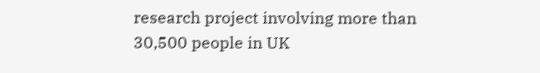research project involving more than 30,500 people in UK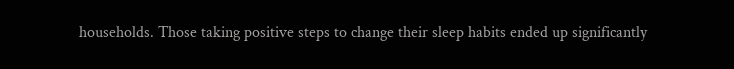households. Those taking positive steps to change their sleep habits ended up significantly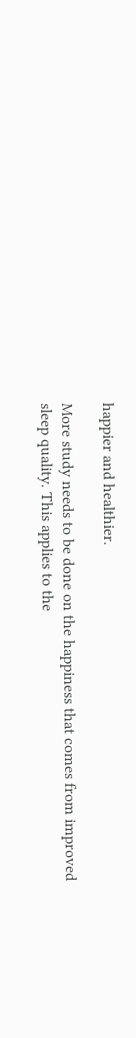happier and healthier.

More study needs to be done on the happiness that comes from improved sleep quality. This applies to the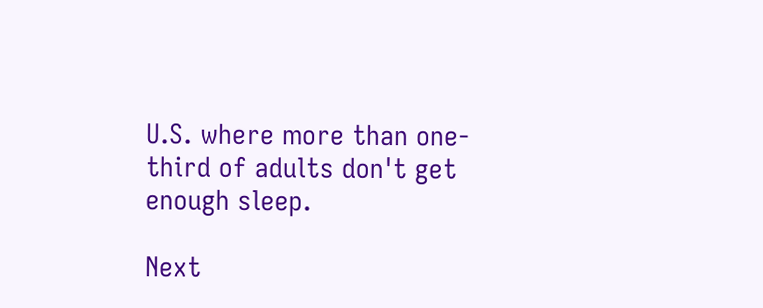U.S. where more than one-third of adults don't get enough sleep.

Next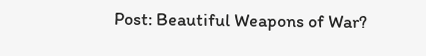Post: Beautiful Weapons of War?